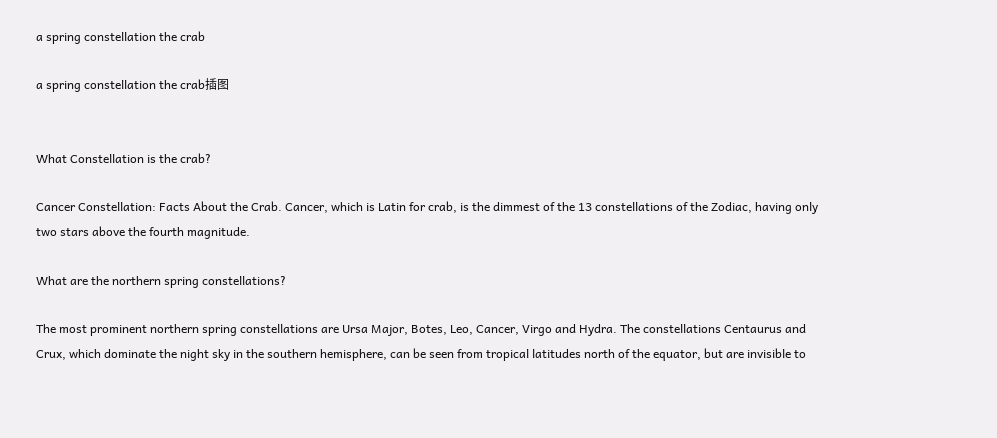a spring constellation the crab

a spring constellation the crab插图


What Constellation is the crab?

Cancer Constellation: Facts About the Crab. Cancer, which is Latin for crab, is the dimmest of the 13 constellations of the Zodiac, having only two stars above the fourth magnitude.

What are the northern spring constellations?

The most prominent northern spring constellations are Ursa Major, Botes, Leo, Cancer, Virgo and Hydra. The constellations Centaurus and Crux, which dominate the night sky in the southern hemisphere, can be seen from tropical latitudes north of the equator, but are invisible to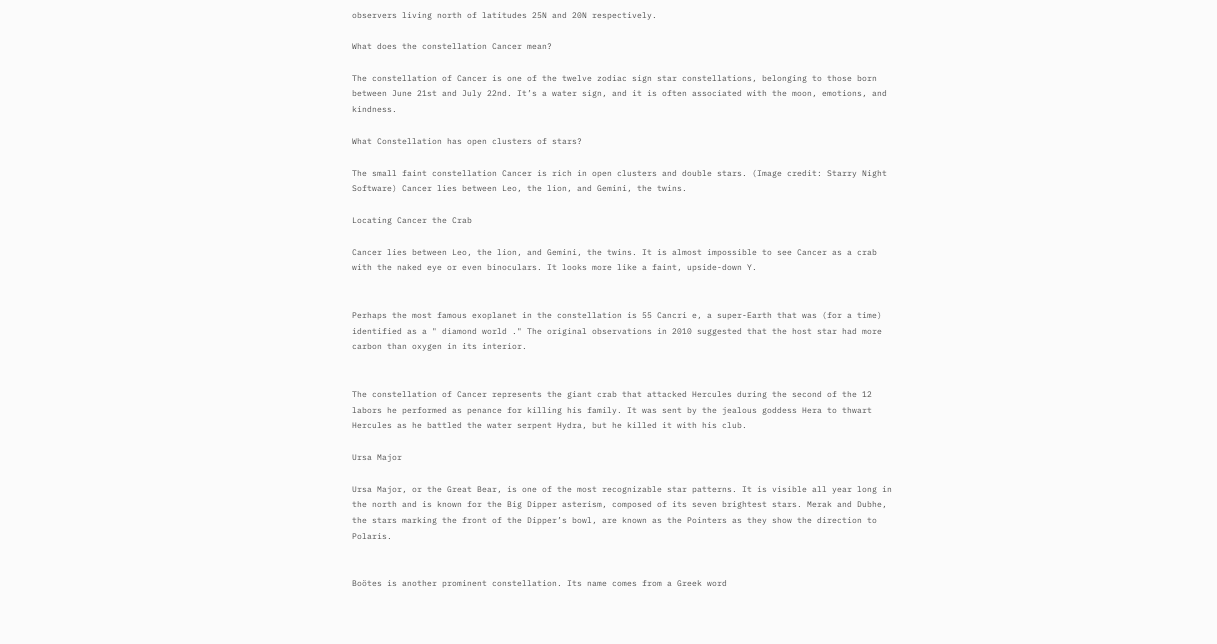observers living north of latitudes 25N and 20N respectively.

What does the constellation Cancer mean?

The constellation of Cancer is one of the twelve zodiac sign star constellations, belonging to those born between June 21st and July 22nd. It’s a water sign, and it is often associated with the moon, emotions, and kindness.

What Constellation has open clusters of stars?

The small faint constellation Cancer is rich in open clusters and double stars. (Image credit: Starry Night Software) Cancer lies between Leo, the lion, and Gemini, the twins.

Locating Cancer the Crab

Cancer lies between Leo, the lion, and Gemini, the twins. It is almost impossible to see Cancer as a crab with the naked eye or even binoculars. It looks more like a faint, upside-down Y.


Perhaps the most famous exoplanet in the constellation is 55 Cancri e, a super-Earth that was (for a time) identified as a " diamond world ." The original observations in 2010 suggested that the host star had more carbon than oxygen in its interior.


The constellation of Cancer represents the giant crab that attacked Hercules during the second of the 12 labors he performed as penance for killing his family. It was sent by the jealous goddess Hera to thwart Hercules as he battled the water serpent Hydra, but he killed it with his club.

Ursa Major

Ursa Major, or the Great Bear, is one of the most recognizable star patterns. It is visible all year long in the north and is known for the Big Dipper asterism, composed of its seven brightest stars. Merak and Dubhe, the stars marking the front of the Dipper’s bowl, are known as the Pointers as they show the direction to Polaris.


Boötes is another prominent constellation. Its name comes from a Greek word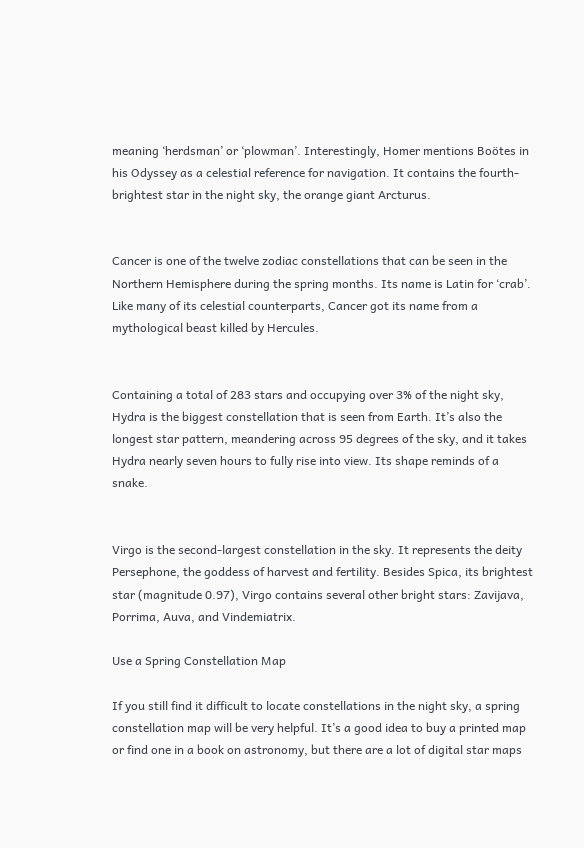meaning ‘herdsman’ or ‘plowman’. Interestingly, Homer mentions Boötes in his Odyssey as a celestial reference for navigation. It contains the fourth-brightest star in the night sky, the orange giant Arcturus.


Cancer is one of the twelve zodiac constellations that can be seen in the Northern Hemisphere during the spring months. Its name is Latin for ‘crab’. Like many of its celestial counterparts, Cancer got its name from a mythological beast killed by Hercules.


Containing a total of 283 stars and occupying over 3% of the night sky, Hydra is the biggest constellation that is seen from Earth. It’s also the longest star pattern, meandering across 95 degrees of the sky, and it takes Hydra nearly seven hours to fully rise into view. Its shape reminds of a snake.


Virgo is the second-largest constellation in the sky. It represents the deity Persephone, the goddess of harvest and fertility. Besides Spica, its brightest star (magnitude 0.97), Virgo contains several other bright stars: Zavijava, Porrima, Auva, and Vindemiatrix.

Use a Spring Constellation Map

If you still find it difficult to locate constellations in the night sky, a spring constellation map will be very helpful. It’s a good idea to buy a printed map or find one in a book on astronomy, but there are a lot of digital star maps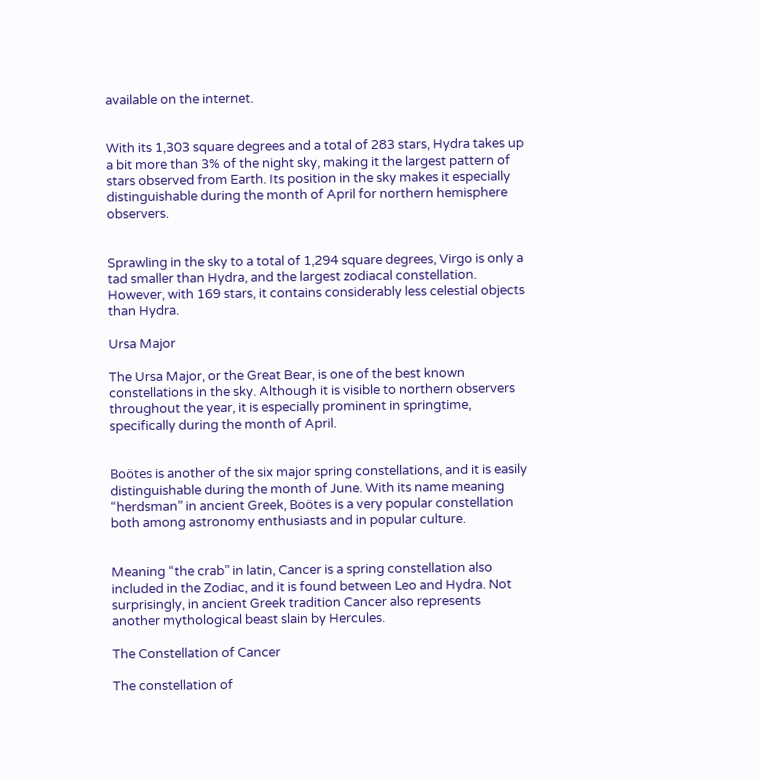available on the internet.


With its 1,303 square degrees and a total of 283 stars, Hydra takes up a bit more than 3% of the night sky, making it the largest pattern of stars observed from Earth. Its position in the sky makes it especially distinguishable during the month of April for northern hemisphere observers.


Sprawling in the sky to a total of 1,294 square degrees, Virgo is only a tad smaller than Hydra, and the largest zodiacal constellation. However, with 169 stars, it contains considerably less celestial objects than Hydra.

Ursa Major

The Ursa Major, or the Great Bear, is one of the best known constellations in the sky. Although it is visible to northern observers throughout the year, it is especially prominent in springtime, specifically during the month of April.


Boötes is another of the six major spring constellations, and it is easily distinguishable during the month of June. With its name meaning “herdsman” in ancient Greek, Boötes is a very popular constellation both among astronomy enthusiasts and in popular culture.


Meaning “the crab” in latin, Cancer is a spring constellation also included in the Zodiac, and it is found between Leo and Hydra. Not surprisingly, in ancient Greek tradition Cancer also represents another mythological beast slain by Hercules.

The Constellation of Cancer

The constellation of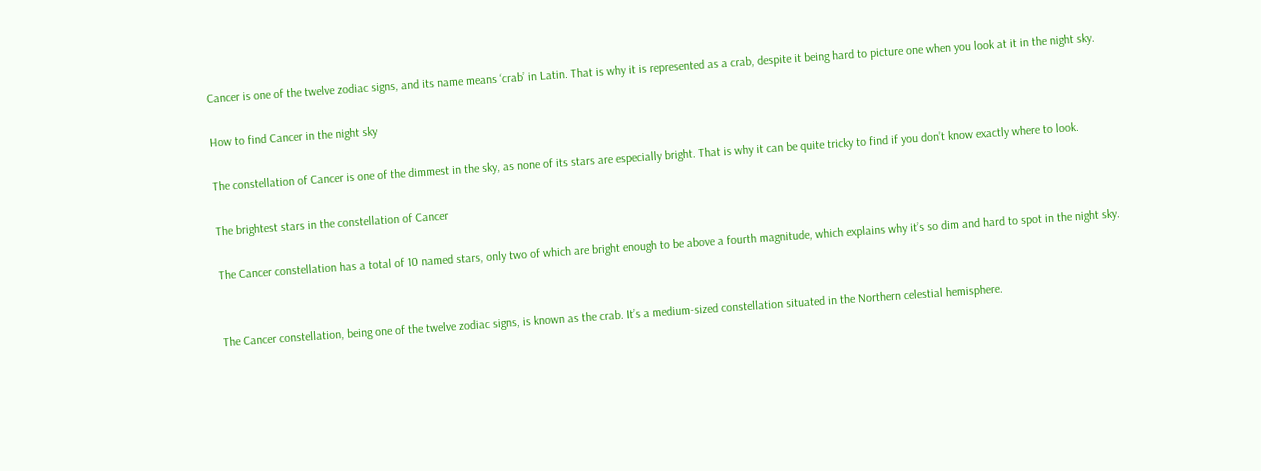Cancer is one of the twelve zodiac signs, and its name means ‘crab’ in Latin. That is why it is represented as a crab, despite it being hard to picture one when you look at it in the night sky.

How to find Cancer in the night sky

The constellation of Cancer is one of the dimmest in the sky, as none of its stars are especially bright. That is why it can be quite tricky to find if you don’t know exactly where to look.

The brightest stars in the constellation of Cancer

The Cancer constellation has a total of 10 named stars, only two of which are bright enough to be above a fourth magnitude, which explains why it’s so dim and hard to spot in the night sky.


The Cancer constellation, being one of the twelve zodiac signs, is known as the crab. It’s a medium-sized constellation situated in the Northern celestial hemisphere.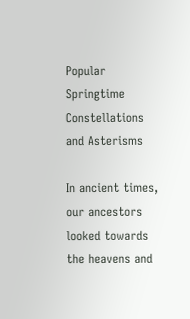Popular Springtime Constellations and Asterisms

In ancient times, our ancestors looked towards the heavens and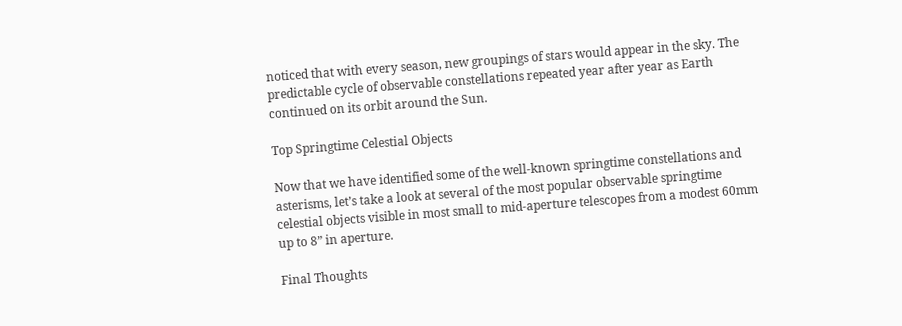noticed that with every season, new groupings of stars would appear in the sky. The predictable cycle of observable constellations repeated year after year as Earth continued on its orbit around the Sun.

Top Springtime Celestial Objects

Now that we have identified some of the well-known springtime constellations and asterisms, let’s take a look at several of the most popular observable springtime celestial objects visible in most small to mid-aperture telescopes from a modest 60mm up to 8” in aperture.

Final Thoughts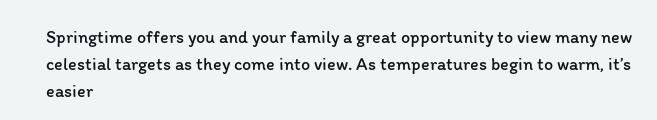Springtime offers you and your family a great opportunity to view many new celestial targets as they come into view. As temperatures begin to warm, it’s easier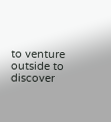to venture outside to discover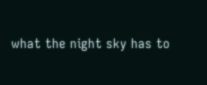what the night sky has to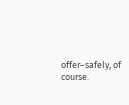offer–safely, of course.